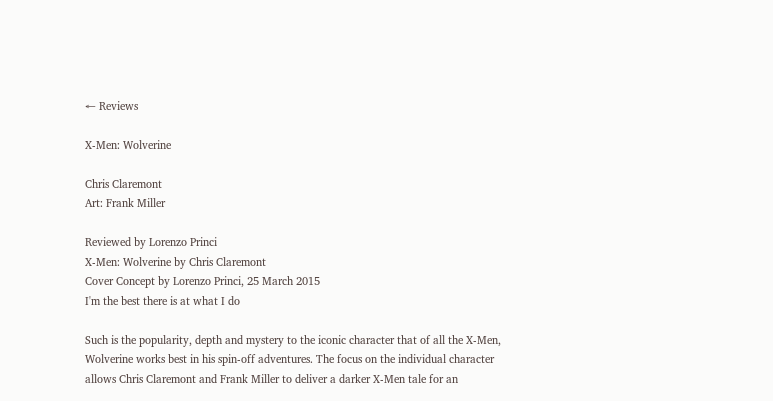← Reviews

X-Men: Wolverine

Chris Claremont
Art: Frank Miller

Reviewed by Lorenzo Princi
X-Men: Wolverine by Chris Claremont
Cover Concept by Lorenzo Princi, 25 March 2015
I'm the best there is at what I do

Such is the popularity, depth and mystery to the iconic character that of all the X-Men, Wolverine works best in his spin-off adventures. The focus on the individual character allows Chris Claremont and Frank Miller to deliver a darker X-Men tale for an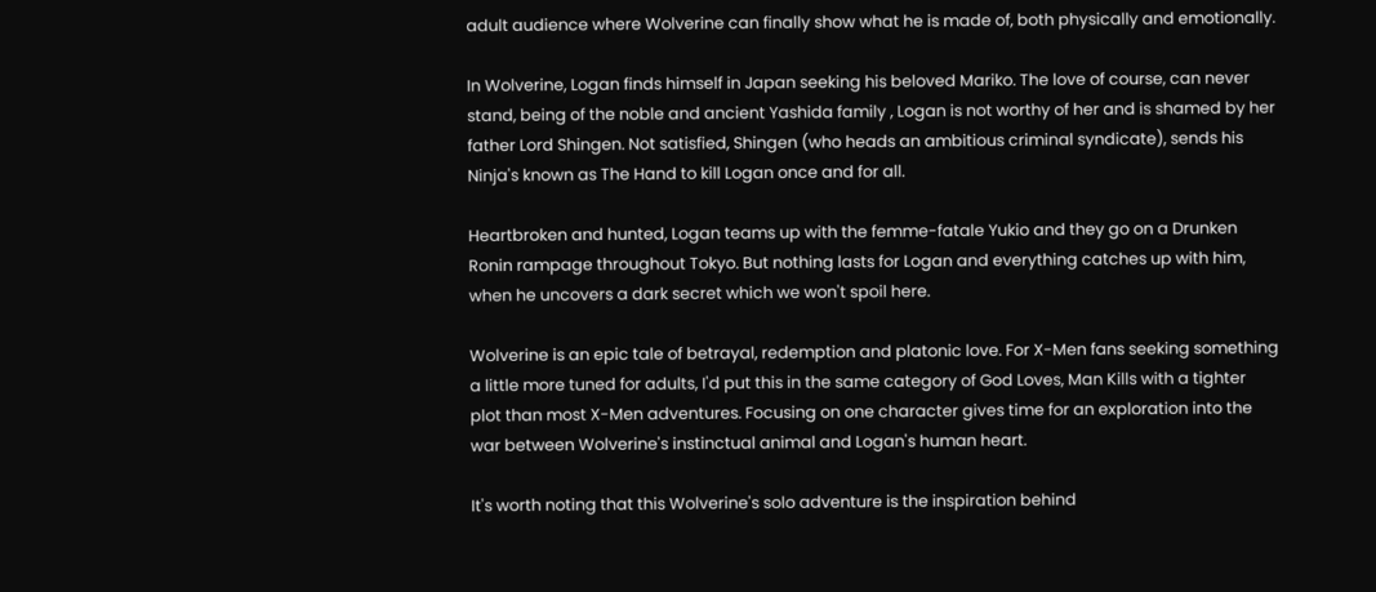adult audience where Wolverine can finally show what he is made of, both physically and emotionally.

In Wolverine, Logan finds himself in Japan seeking his beloved Mariko. The love of course, can never stand, being of the noble and ancient Yashida family , Logan is not worthy of her and is shamed by her father Lord Shingen. Not satisfied, Shingen (who heads an ambitious criminal syndicate), sends his Ninja's known as The Hand to kill Logan once and for all.

Heartbroken and hunted, Logan teams up with the femme-fatale Yukio and they go on a Drunken Ronin rampage throughout Tokyo. But nothing lasts for Logan and everything catches up with him, when he uncovers a dark secret which we won't spoil here.

Wolverine is an epic tale of betrayal, redemption and platonic love. For X-Men fans seeking something a little more tuned for adults, I'd put this in the same category of God Loves, Man Kills with a tighter plot than most X-Men adventures. Focusing on one character gives time for an exploration into the war between Wolverine's instinctual animal and Logan's human heart.

It's worth noting that this Wolverine's solo adventure is the inspiration behind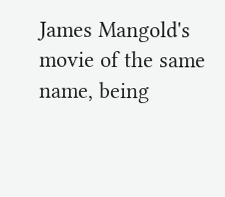James Mangold's movie of the same name, being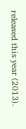released this year (2013).